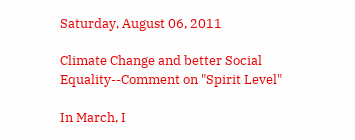Saturday, August 06, 2011

Climate Change and better Social Equality--Comment on "Spirit Level"

In March, I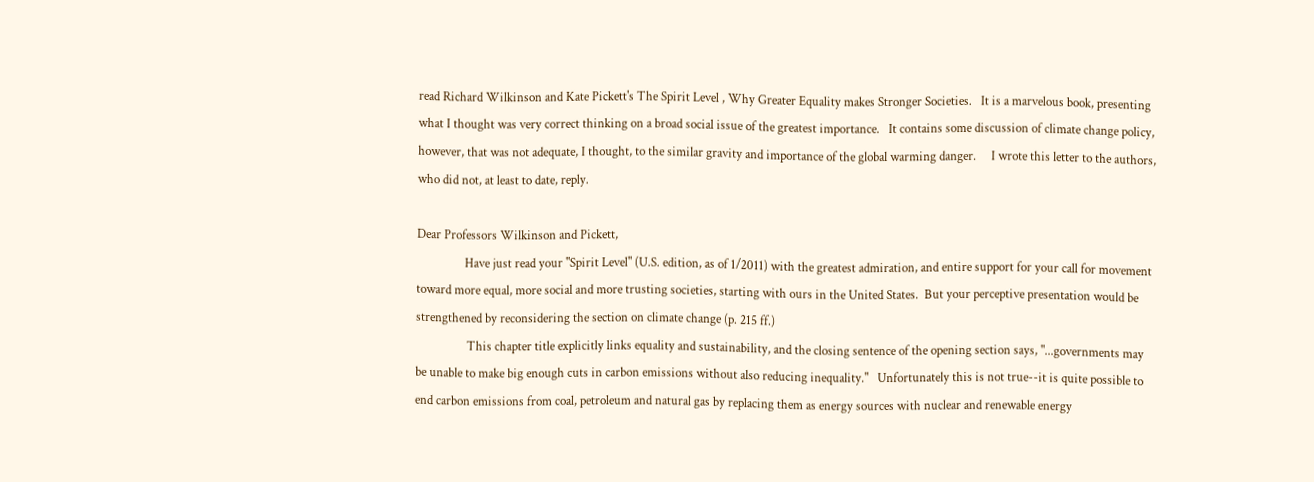read Richard Wilkinson and Kate Pickett's The Spirit Level , Why Greater Equality makes Stronger Societies.   It is a marvelous book, presenting what I thought was very correct thinking on a broad social issue of the greatest importance.   It contains some discussion of climate change policy, however, that was not adequate, I thought, to the similar gravity and importance of the global warming danger.     I wrote this letter to the authors, who did not, at least to date, reply.

Dear Professors Wilkinson and Pickett,
                Have just read your "Spirit Level" (U.S. edition, as of 1/2011) with the greatest admiration, and entire support for your call for movement toward more equal, more social and more trusting societies, starting with ours in the United States.  But your perceptive presentation would be strengthened by reconsidering the section on climate change (p. 215 ff.)
                 This chapter title explicitly links equality and sustainability, and the closing sentence of the opening section says, "...governments may be unable to make big enough cuts in carbon emissions without also reducing inequality."   Unfortunately this is not true--it is quite possible to end carbon emissions from coal, petroleum and natural gas by replacing them as energy sources with nuclear and renewable energy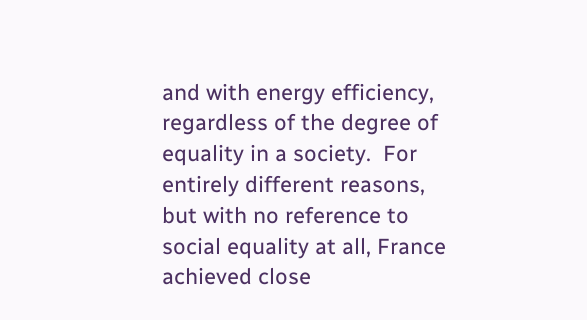and with energy efficiency, regardless of the degree of equality in a society.  For entirely different reasons, but with no reference to social equality at all, France achieved close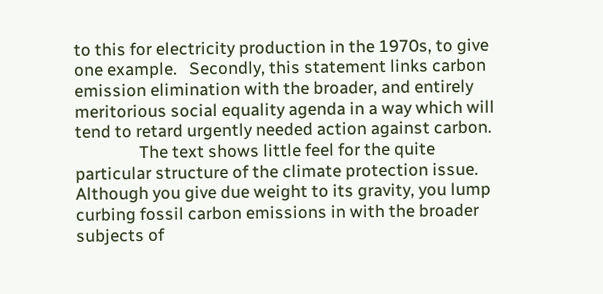to this for electricity production in the 1970s, to give one example.   Secondly, this statement links carbon emission elimination with the broader, and entirely meritorious social equality agenda in a way which will tend to retard urgently needed action against carbon.
                The text shows little feel for the quite particular structure of the climate protection issue.   Although you give due weight to its gravity, you lump curbing fossil carbon emissions in with the broader subjects of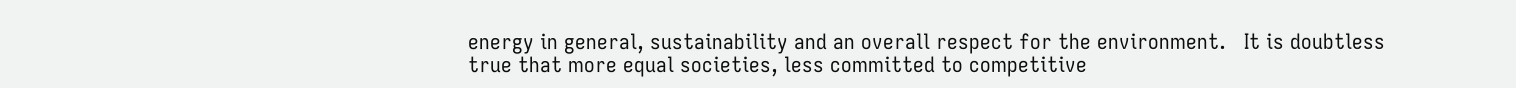energy in general, sustainability and an overall respect for the environment.   It is doubtless true that more equal societies, less committed to competitive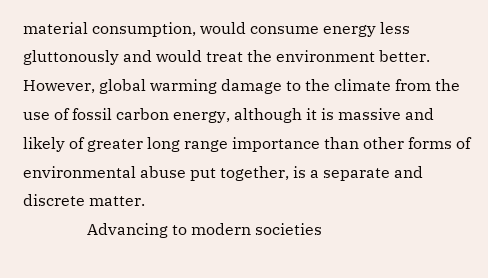material consumption, would consume energy less gluttonously and would treat the environment better.  However, global warming damage to the climate from the use of fossil carbon energy, although it is massive and likely of greater long range importance than other forms of environmental abuse put together, is a separate and discrete matter.
                Advancing to modern societies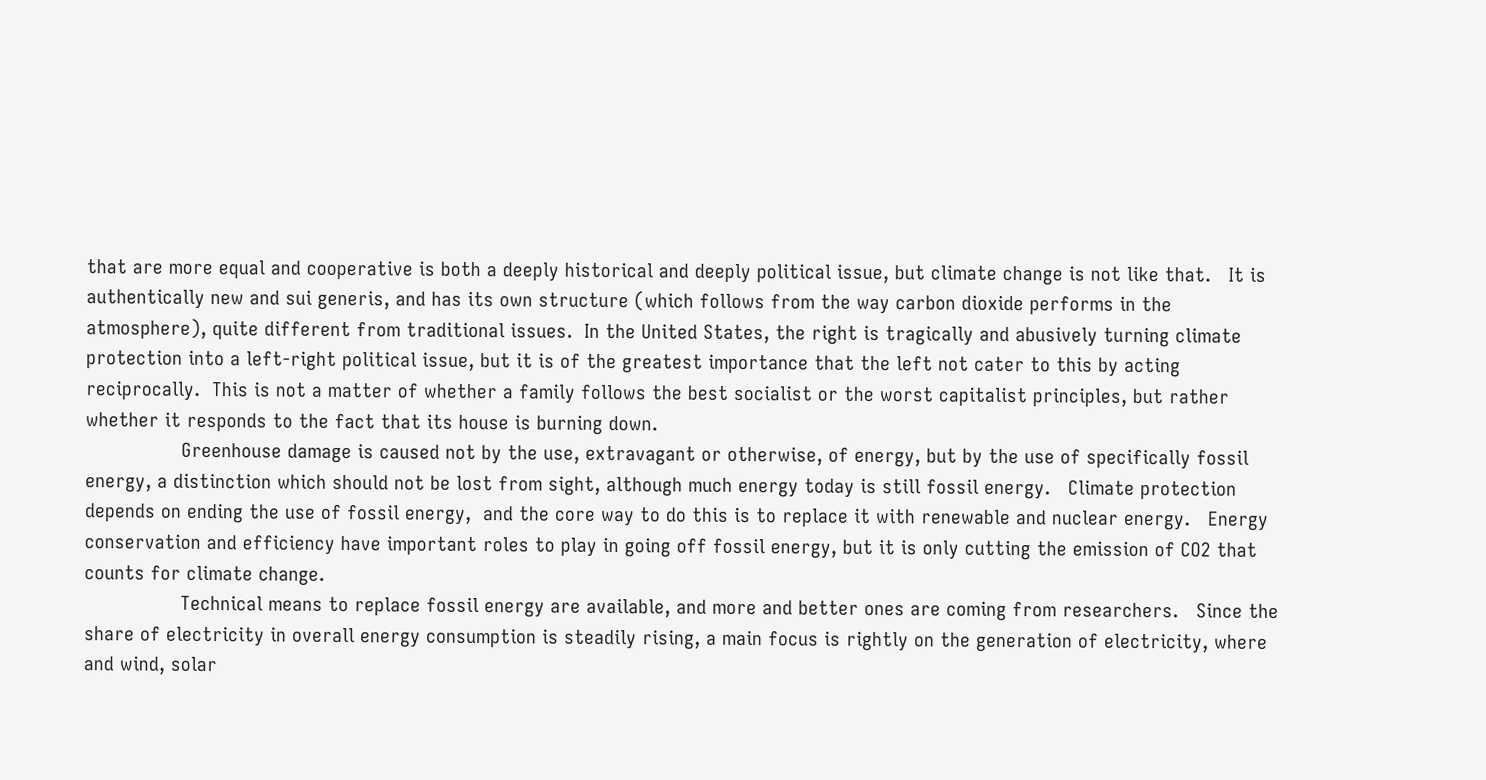that are more equal and cooperative is both a deeply historical and deeply political issue, but climate change is not like that.   It is authentically new and sui generis, and has its own structure (which follows from the way carbon dioxide performs in the atmosphere), quite different from traditional issues.  In the United States, the right is tragically and abusively turning climate protection into a left-right political issue, but it is of the greatest importance that the left not cater to this by acting reciprocally.  This is not a matter of whether a family follows the best socialist or the worst capitalist principles, but rather whether it responds to the fact that its house is burning down.
                Greenhouse damage is caused not by the use, extravagant or otherwise, of energy, but by the use of specifically fossil energy, a distinction which should not be lost from sight, although much energy today is still fossil energy.   Climate protection depends on ending the use of fossil energy,  and the core way to do this is to replace it with renewable and nuclear energy.   Energy conservation and efficiency have important roles to play in going off fossil energy, but it is only cutting the emission of CO2 that counts for climate change.
                Technical means to replace fossil energy are available, and more and better ones are coming from researchers.   Since the share of electricity in overall energy consumption is steadily rising, a main focus is rightly on the generation of electricity, where and wind, solar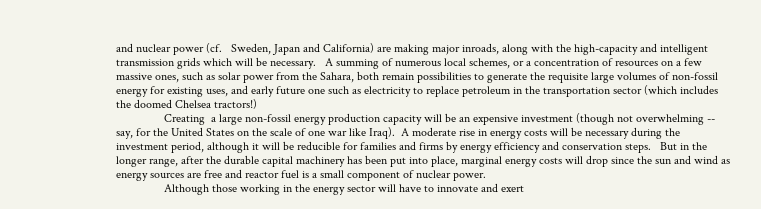and nuclear power (cf.   Sweden, Japan and California) are making major inroads, along with the high-capacity and intelligent transmission grids which will be necessary.   A summing of numerous local schemes, or a concentration of resources on a few massive ones, such as solar power from the Sahara, both remain possibilities to generate the requisite large volumes of non-fossil energy for existing uses, and early future one such as electricity to replace petroleum in the transportation sector (which includes the doomed Chelsea tractors!)
                Creating  a large non-fossil energy production capacity will be an expensive investment (though not overwhelming -- say, for the United States on the scale of one war like Iraq).  A moderate rise in energy costs will be necessary during the investment period, although it will be reducible for families and firms by energy efficiency and conservation steps.   But in the longer range, after the durable capital machinery has been put into place, marginal energy costs will drop since the sun and wind as energy sources are free and reactor fuel is a small component of nuclear power.
                Although those working in the energy sector will have to innovate and exert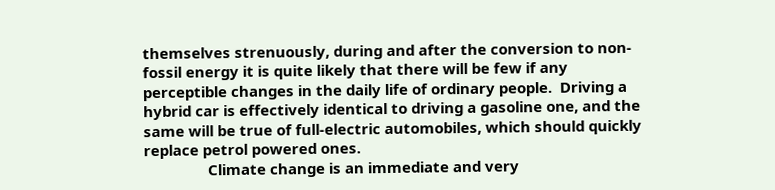themselves strenuously, during and after the conversion to non-fossil energy it is quite likely that there will be few if any perceptible changes in the daily life of ordinary people.  Driving a hybrid car is effectively identical to driving a gasoline one, and the same will be true of full-electric automobiles, which should quickly replace petrol powered ones.
                Climate change is an immediate and very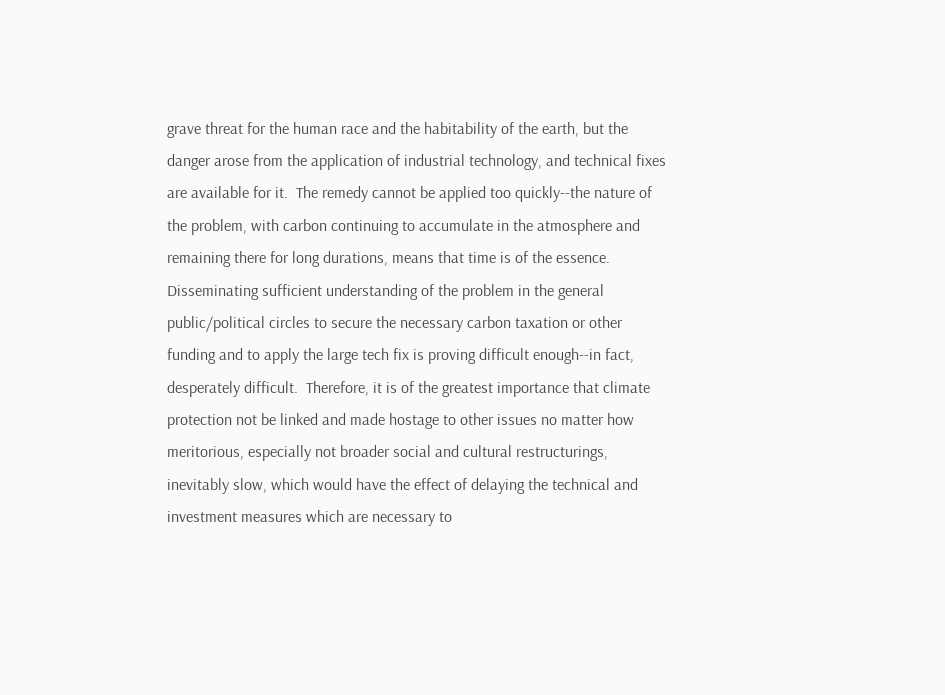grave threat for the human race and the habitability of the earth, but the danger arose from the application of industrial technology, and technical fixes are available for it.  The remedy cannot be applied too quickly--the nature of the problem, with carbon continuing to accumulate in the atmosphere and remaining there for long durations, means that time is of the essence.   Disseminating sufficient understanding of the problem in the general public/political circles to secure the necessary carbon taxation or other funding and to apply the large tech fix is proving difficult enough--in fact, desperately difficult.  Therefore, it is of the greatest importance that climate protection not be linked and made hostage to other issues no matter how meritorious, especially not broader social and cultural restructurings, inevitably slow, which would have the effect of delaying the technical and investment measures which are necessary to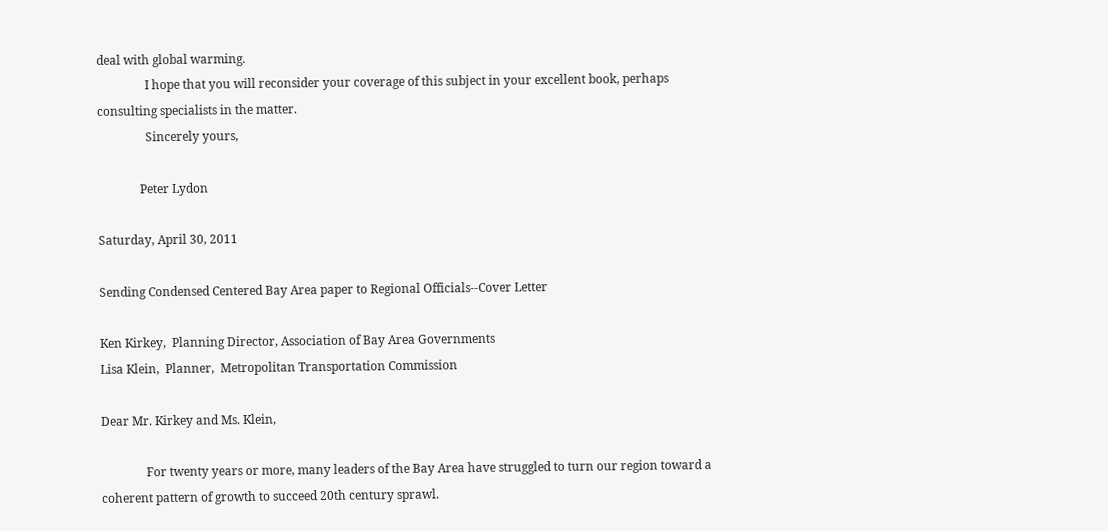deal with global warming.
                I hope that you will reconsider your coverage of this subject in your excellent book, perhaps consulting specialists in the matter.
                Sincerely yours,

              Peter Lydon

Saturday, April 30, 2011

Sending Condensed Centered Bay Area paper to Regional Officials--Cover Letter

Ken Kirkey,  Planning Director, Association of Bay Area Governments
Lisa Klein,  Planner,  Metropolitan Transportation Commission

Dear Mr. Kirkey and Ms. Klein,

               For twenty years or more, many leaders of the Bay Area have struggled to turn our region toward a coherent pattern of growth to succeed 20th century sprawl.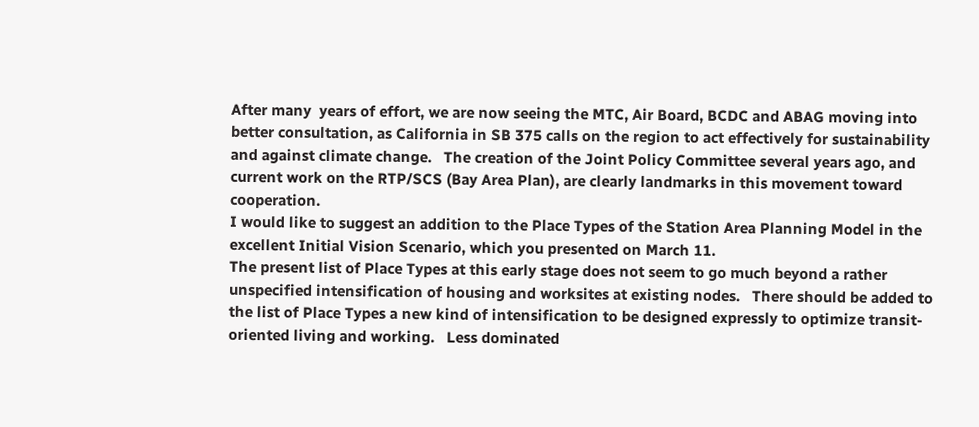After many  years of effort, we are now seeing the MTC, Air Board, BCDC and ABAG moving into better consultation, as California in SB 375 calls on the region to act effectively for sustainability and against climate change.   The creation of the Joint Policy Committee several years ago, and current work on the RTP/SCS (Bay Area Plan), are clearly landmarks in this movement toward cooperation.
I would like to suggest an addition to the Place Types of the Station Area Planning Model in the excellent Initial Vision Scenario, which you presented on March 11.
The present list of Place Types at this early stage does not seem to go much beyond a rather unspecified intensification of housing and worksites at existing nodes.   There should be added to the list of Place Types a new kind of intensification to be designed expressly to optimize transit-oriented living and working.   Less dominated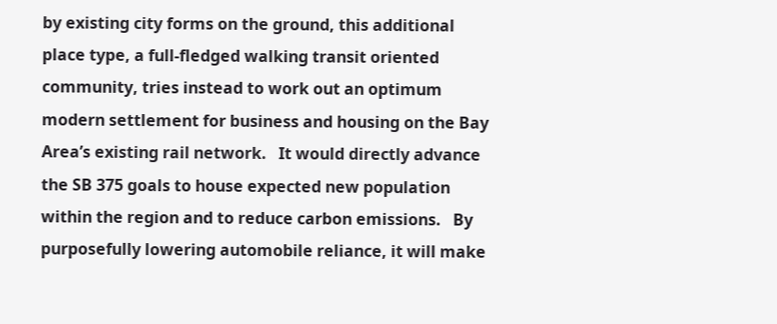by existing city forms on the ground, this additional place type, a full-fledged walking transit oriented community, tries instead to work out an optimum modern settlement for business and housing on the Bay Area’s existing rail network.   It would directly advance the SB 375 goals to house expected new population within the region and to reduce carbon emissions.   By purposefully lowering automobile reliance, it will make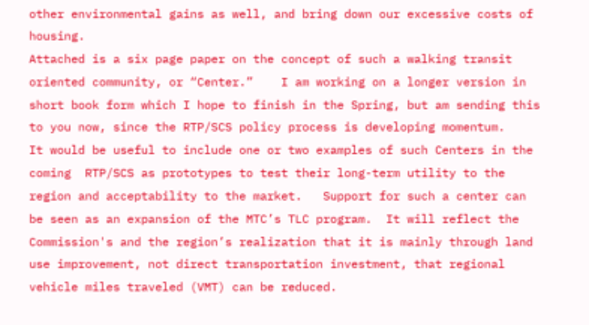other environmental gains as well, and bring down our excessive costs of housing.
Attached is a six page paper on the concept of such a walking transit oriented community, or “Center.”    I am working on a longer version in short book form which I hope to finish in the Spring, but am sending this to you now, since the RTP/SCS policy process is developing momentum.
It would be useful to include one or two examples of such Centers in the coming  RTP/SCS as prototypes to test their long-term utility to the region and acceptability to the market.   Support for such a center can be seen as an expansion of the MTC’s TLC program.  It will reflect the Commission's and the region’s realization that it is mainly through land use improvement, not direct transportation investment, that regional vehicle miles traveled (VMT) can be reduced.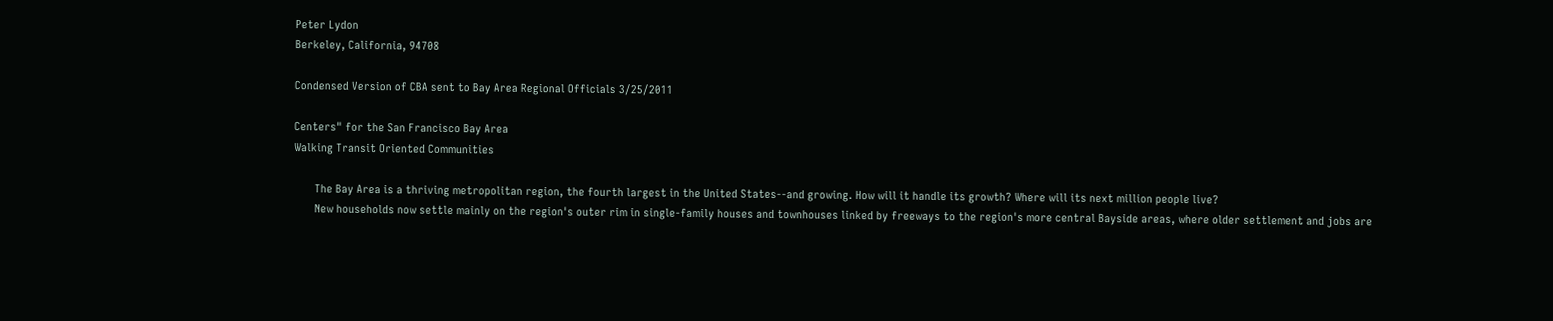Peter Lydon
Berkeley, California, 94708

Condensed Version of CBA sent to Bay Area Regional Officials 3/25/2011

Centers" for the San Francisco Bay Area
Walking Transit Oriented Communities

       The Bay Area is a thriving metropolitan region, the fourth largest in the United States--and growing. How will it handle its growth? Where will its next million people live?
       New households now settle mainly on the region's outer rim in single-family houses and townhouses linked by freeways to the region's more central Bayside areas, where older settlement and jobs are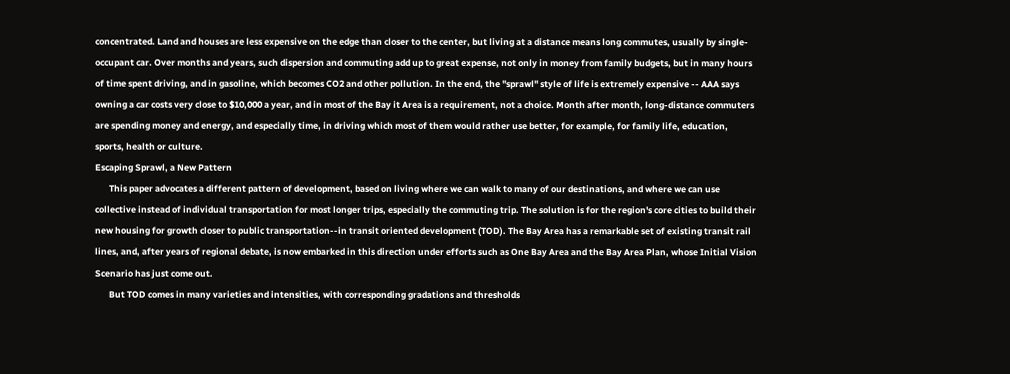concentrated. Land and houses are less expensive on the edge than closer to the center, but living at a distance means long commutes, usually by single-occupant car. Over months and years, such dispersion and commuting add up to great expense, not only in money from family budgets, but in many hours of time spent driving, and in gasoline, which becomes CO2 and other pollution. In the end, the "sprawl" style of life is extremely expensive -- AAA says owning a car costs very close to $10,000 a year, and in most of the Bay it Area is a requirement, not a choice. Month after month, long-distance commuters are spending money and energy, and especially time, in driving which most of them would rather use better, for example, for family life, education, sports, health or culture.
Escaping Sprawl, a New Pattern
       This paper advocates a different pattern of development, based on living where we can walk to many of our destinations, and where we can use collective instead of individual transportation for most longer trips, especially the commuting trip. The solution is for the region's core cities to build their new housing for growth closer to public transportation--in transit oriented development (TOD). The Bay Area has a remarkable set of existing transit rail lines, and, after years of regional debate, is now embarked in this direction under efforts such as One Bay Area and the Bay Area Plan, whose Initial Vision Scenario has just come out.
       But TOD comes in many varieties and intensities, with corresponding gradations and thresholds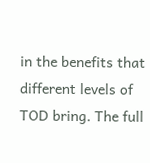in the benefits that different levels of TOD bring. The full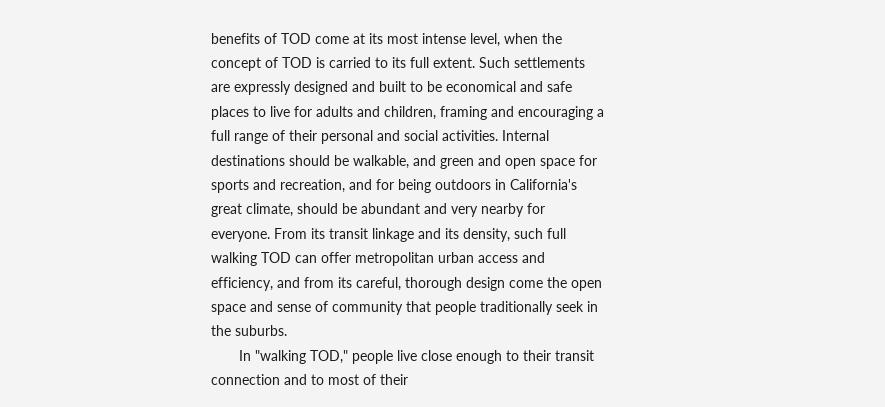benefits of TOD come at its most intense level, when the concept of TOD is carried to its full extent. Such settlements are expressly designed and built to be economical and safe places to live for adults and children, framing and encouraging a full range of their personal and social activities. Internal destinations should be walkable, and green and open space for sports and recreation, and for being outdoors in California's great climate, should be abundant and very nearby for everyone. From its transit linkage and its density, such full walking TOD can offer metropolitan urban access and efficiency, and from its careful, thorough design come the open space and sense of community that people traditionally seek in the suburbs.
       In "walking TOD," people live close enough to their transit connection and to most of their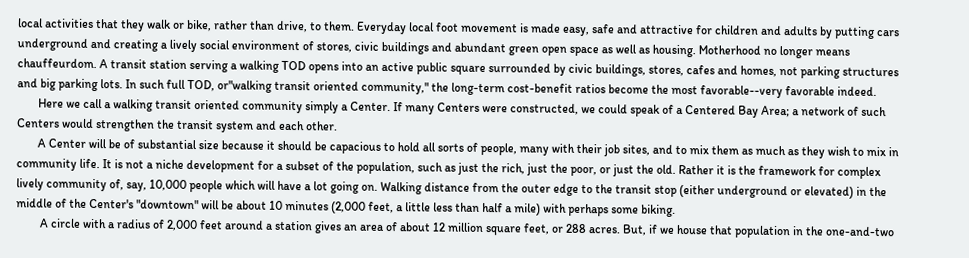local activities that they walk or bike, rather than drive, to them. Everyday local foot movement is made easy, safe and attractive for children and adults by putting cars underground and creating a lively social environment of stores, civic buildings and abundant green open space as well as housing. Motherhood no longer means chauffeurdom. A transit station serving a walking TOD opens into an active public square surrounded by civic buildings, stores, cafes and homes, not parking structures and big parking lots. In such full TOD, or"walking transit oriented community," the long-term cost-benefit ratios become the most favorable--very favorable indeed.
       Here we call a walking transit oriented community simply a Center. If many Centers were constructed, we could speak of a Centered Bay Area; a network of such Centers would strengthen the transit system and each other.
       A Center will be of substantial size because it should be capacious to hold all sorts of people, many with their job sites, and to mix them as much as they wish to mix in community life. It is not a niche development for a subset of the population, such as just the rich, just the poor, or just the old. Rather it is the framework for complex lively community of, say, 10,000 people which will have a lot going on. Walking distance from the outer edge to the transit stop (either underground or elevated) in the middle of the Center's "downtown" will be about 10 minutes (2,000 feet, a little less than half a mile) with perhaps some biking.
        A circle with a radius of 2,000 feet around a station gives an area of about 12 million square feet, or 288 acres. But, if we house that population in the one-and-two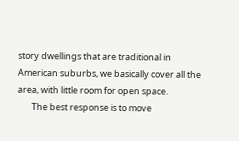story dwellings that are traditional in American suburbs, we basically cover all the area, with little room for open space.
       The best response is to move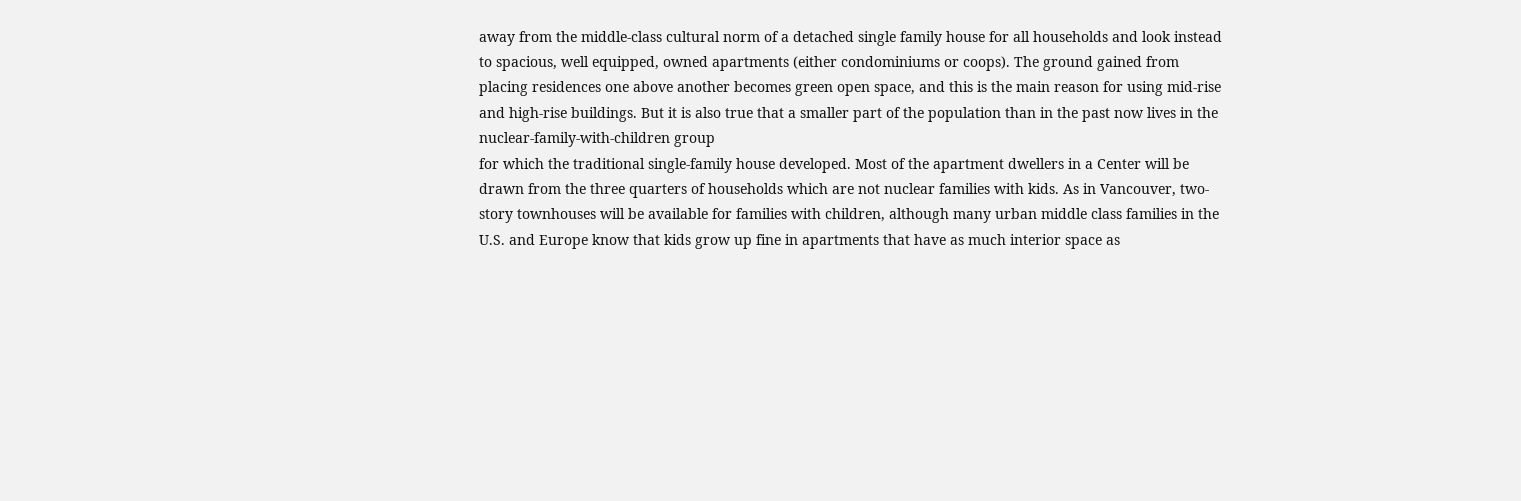away from the middle-class cultural norm of a detached single family house for all households and look instead to spacious, well equipped, owned apartments (either condominiums or coops). The ground gained from placing residences one above another becomes green open space, and this is the main reason for using mid-rise and high-rise buildings. But it is also true that a smaller part of the population than in the past now lives in the nuclear-family-with-children group
for which the traditional single-family house developed. Most of the apartment dwellers in a Center will be drawn from the three quarters of households which are not nuclear families with kids. As in Vancouver, two-story townhouses will be available for families with children, although many urban middle class families in the U.S. and Europe know that kids grow up fine in apartments that have as much interior space as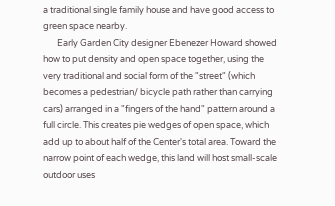a traditional single family house and have good access to green space nearby.
       Early Garden City designer Ebenezer Howard showed how to put density and open space together, using the very traditional and social form of the "street" (which becomes a pedestrian/ bicycle path rather than carrying cars) arranged in a "fingers of the hand" pattern around a full circle. This creates pie wedges of open space, which add up to about half of the Center's total area. Toward the narrow point of each wedge, this land will host small-scale outdoor uses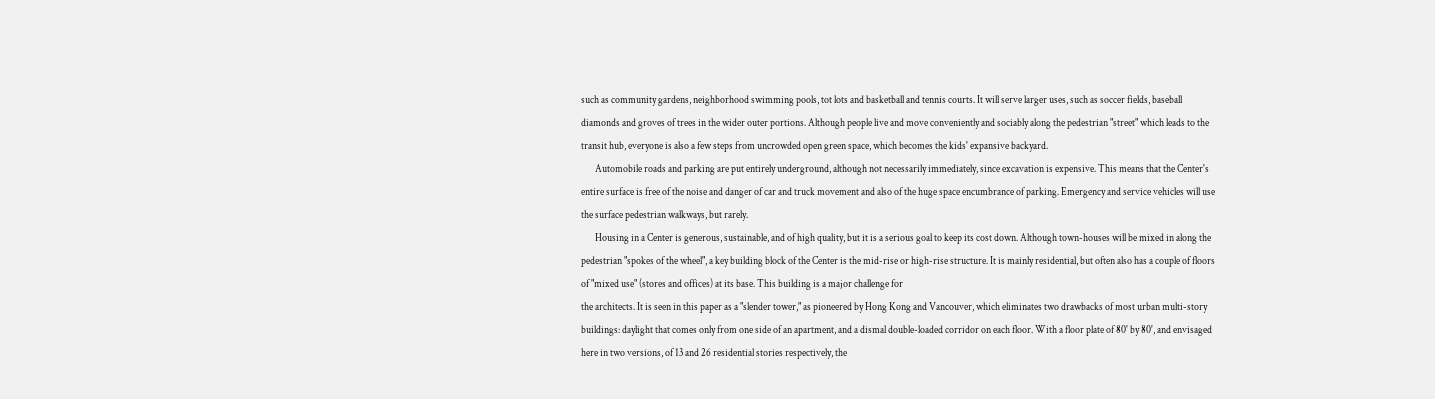such as community gardens, neighborhood swimming pools, tot lots and basketball and tennis courts. It will serve larger uses, such as soccer fields, baseball diamonds and groves of trees in the wider outer portions. Although people live and move conveniently and sociably along the pedestrian "street" which leads to the transit hub, everyone is also a few steps from uncrowded open green space, which becomes the kids' expansive backyard.
       Automobile roads and parking are put entirely underground, although not necessarily immediately, since excavation is expensive. This means that the Center's entire surface is free of the noise and danger of car and truck movement and also of the huge space encumbrance of parking. Emergency and service vehicles will use the surface pedestrian walkways, but rarely.
       Housing in a Center is generous, sustainable, and of high quality, but it is a serious goal to keep its cost down. Although town-houses will be mixed in along the pedestrian "spokes of the wheel", a key building block of the Center is the mid-rise or high-rise structure. It is mainly residential, but often also has a couple of floors of "mixed use" (stores and offices) at its base. This building is a major challenge for
the architects. It is seen in this paper as a "slender tower," as pioneered by Hong Kong and Vancouver, which eliminates two drawbacks of most urban multi-story buildings: daylight that comes only from one side of an apartment, and a dismal double-loaded corridor on each floor. With a floor plate of 80' by 80', and envisaged here in two versions, of 13 and 26 residential stories respectively, the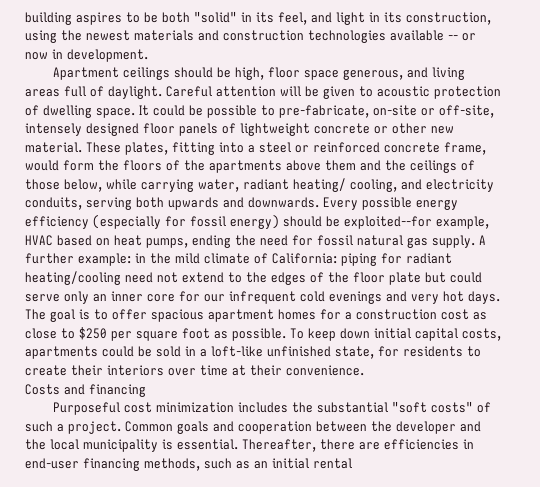building aspires to be both "solid" in its feel, and light in its construction, using the newest materials and construction technologies available -- or now in development.
       Apartment ceilings should be high, floor space generous, and living areas full of daylight. Careful attention will be given to acoustic protection of dwelling space. It could be possible to pre-fabricate, on-site or off-site, intensely designed floor panels of lightweight concrete or other new material. These plates, fitting into a steel or reinforced concrete frame, would form the floors of the apartments above them and the ceilings of those below, while carrying water, radiant heating/ cooling, and electricity conduits, serving both upwards and downwards. Every possible energy efficiency (especially for fossil energy) should be exploited--for example, HVAC based on heat pumps, ending the need for fossil natural gas supply. A further example: in the mild climate of California: piping for radiant heating/cooling need not extend to the edges of the floor plate but could serve only an inner core for our infrequent cold evenings and very hot days. The goal is to offer spacious apartment homes for a construction cost as close to $250 per square foot as possible. To keep down initial capital costs, apartments could be sold in a loft-like unfinished state, for residents to create their interiors over time at their convenience.
Costs and financing
       Purposeful cost minimization includes the substantial "soft costs" of such a project. Common goals and cooperation between the developer and the local municipality is essential. Thereafter, there are efficiencies in end-user financing methods, such as an initial rental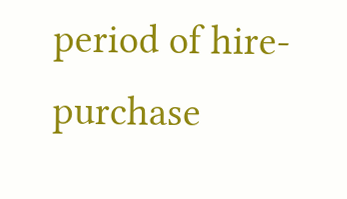period of hire-purchase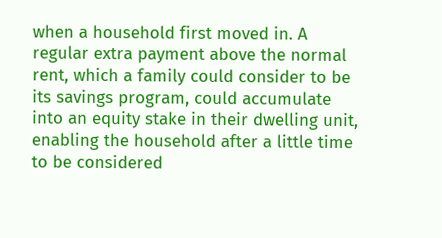when a household first moved in. A regular extra payment above the normal rent, which a family could consider to be its savings program, could accumulate into an equity stake in their dwelling unit, enabling the household after a little time to be considered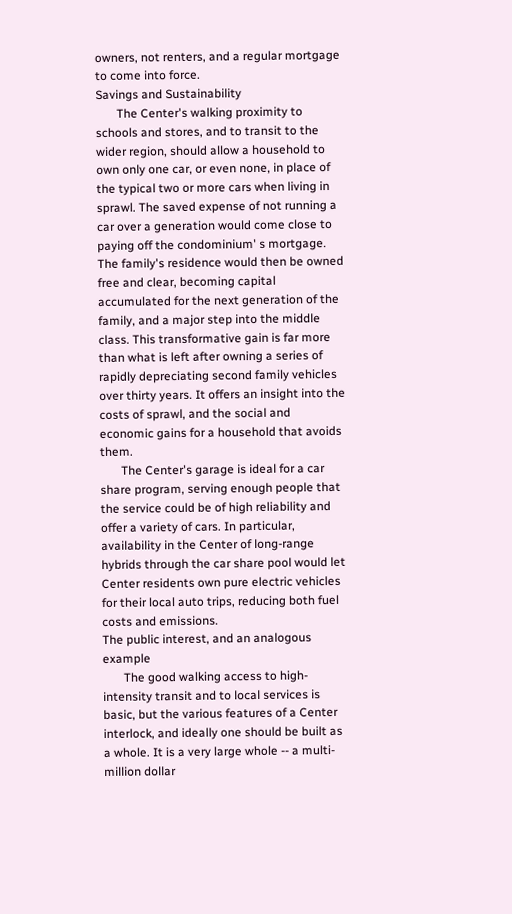owners, not renters, and a regular mortgage to come into force.
Savings and Sustainability
       The Center's walking proximity to schools and stores, and to transit to the wider region, should allow a household to own only one car, or even none, in place of the typical two or more cars when living in sprawl. The saved expense of not running a car over a generation would come close to paying off the condominium' s mortgage. The family's residence would then be owned free and clear, becoming capital accumulated for the next generation of the family, and a major step into the middle class. This transformative gain is far more than what is left after owning a series of rapidly depreciating second family vehicles over thirty years. It offers an insight into the costs of sprawl, and the social and economic gains for a household that avoids them.
       The Center's garage is ideal for a car share program, serving enough people that the service could be of high reliability and offer a variety of cars. In particular, availability in the Center of long-range hybrids through the car share pool would let Center residents own pure electric vehicles for their local auto trips, reducing both fuel costs and emissions.
The public interest, and an analogous example
       The good walking access to high-intensity transit and to local services is basic, but the various features of a Center interlock, and ideally one should be built as a whole. It is a very large whole -- a multi-million dollar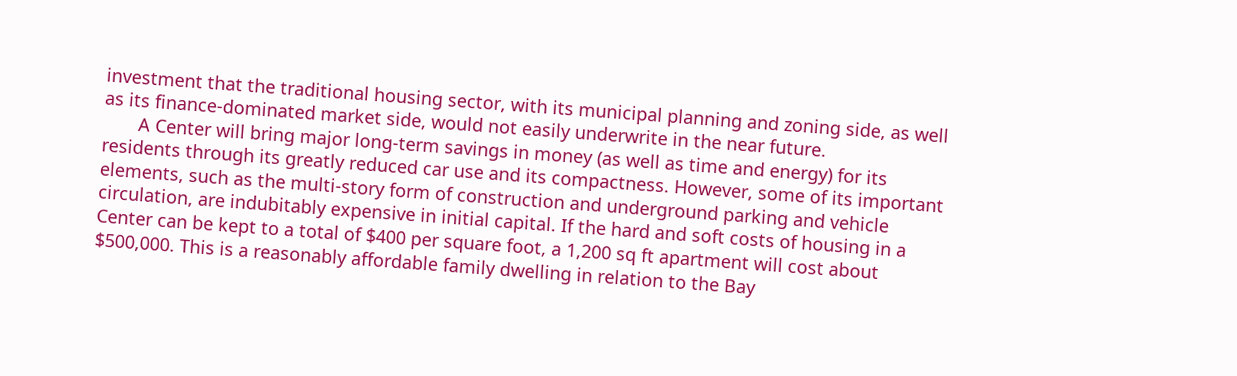investment that the traditional housing sector, with its municipal planning and zoning side, as well as its finance-dominated market side, would not easily underwrite in the near future.
       A Center will bring major long-term savings in money (as well as time and energy) for its residents through its greatly reduced car use and its compactness. However, some of its important elements, such as the multi-story form of construction and underground parking and vehicle circulation, are indubitably expensive in initial capital. If the hard and soft costs of housing in a Center can be kept to a total of $400 per square foot, a 1,200 sq ft apartment will cost about $500,000. This is a reasonably affordable family dwelling in relation to the Bay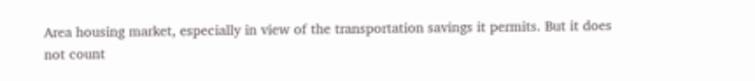Area housing market, especially in view of the transportation savings it permits. But it does not count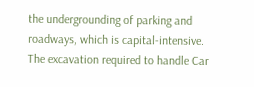the undergrounding of parking and roadways, which is capital-intensive. The excavation required to handle Car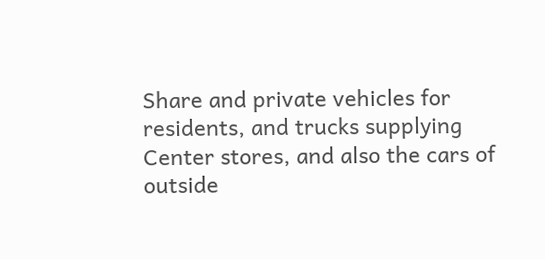Share and private vehicles for residents, and trucks supplying Center stores, and also the cars of outside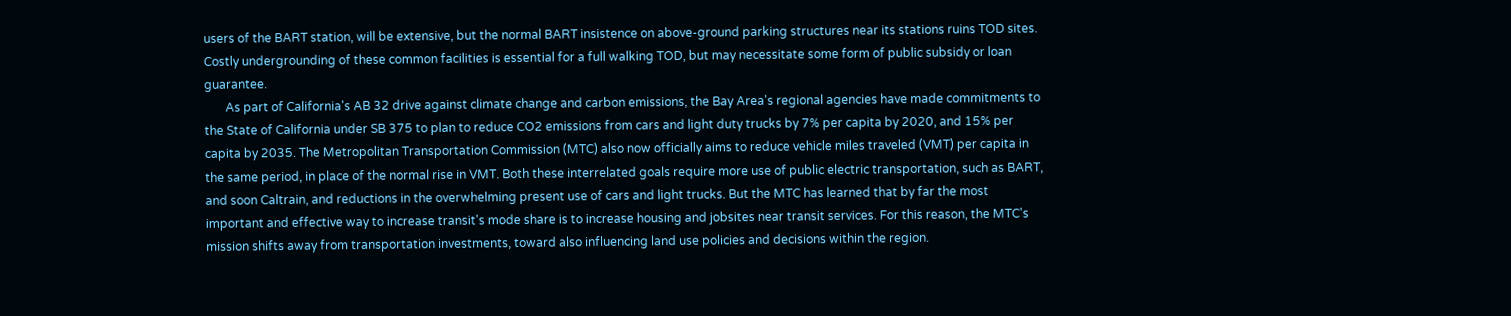users of the BART station, will be extensive, but the normal BART insistence on above-ground parking structures near its stations ruins TOD sites. Costly undergrounding of these common facilities is essential for a full walking TOD, but may necessitate some form of public subsidy or loan guarantee.
       As part of California's AB 32 drive against climate change and carbon emissions, the Bay Area's regional agencies have made commitments to the State of California under SB 375 to plan to reduce CO2 emissions from cars and light duty trucks by 7% per capita by 2020, and 15% per capita by 2035. The Metropolitan Transportation Commission (MTC) also now officially aims to reduce vehicle miles traveled (VMT) per capita in the same period, in place of the normal rise in VMT. Both these interrelated goals require more use of public electric transportation, such as BART, and soon Caltrain, and reductions in the overwhelming present use of cars and light trucks. But the MTC has learned that by far the most important and effective way to increase transit's mode share is to increase housing and jobsites near transit services. For this reason, the MTC's mission shifts away from transportation investments, toward also influencing land use policies and decisions within the region.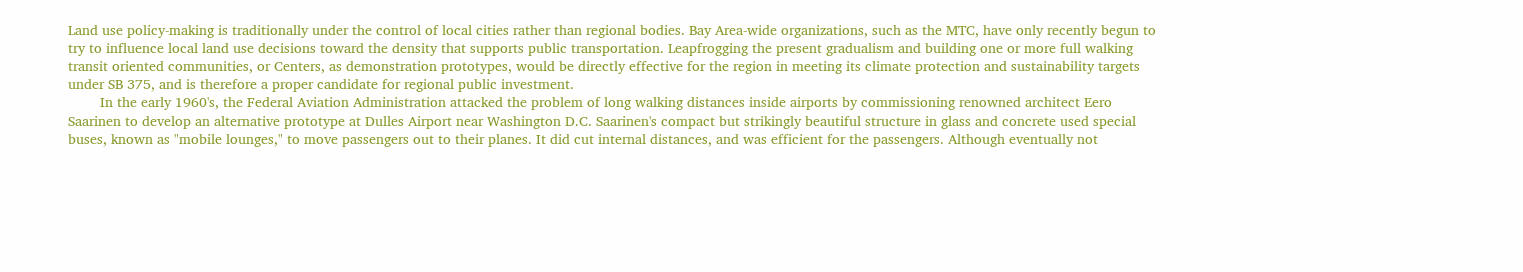Land use policy-making is traditionally under the control of local cities rather than regional bodies. Bay Area-wide organizations, such as the MTC, have only recently begun to try to influence local land use decisions toward the density that supports public transportation. Leapfrogging the present gradualism and building one or more full walking transit oriented communities, or Centers, as demonstration prototypes, would be directly effective for the region in meeting its climate protection and sustainability targets under SB 375, and is therefore a proper candidate for regional public investment.
        In the early 1960's, the Federal Aviation Administration attacked the problem of long walking distances inside airports by commissioning renowned architect Eero Saarinen to develop an alternative prototype at Dulles Airport near Washington D.C. Saarinen's compact but strikingly beautiful structure in glass and concrete used special buses, known as "mobile lounges," to move passengers out to their planes. It did cut internal distances, and was efficient for the passengers. Although eventually not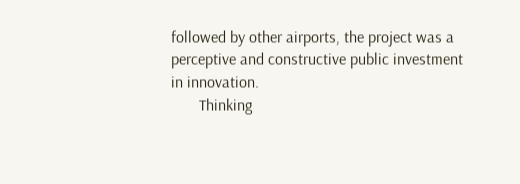followed by other airports, the project was a perceptive and constructive public investment in innovation.
       Thinking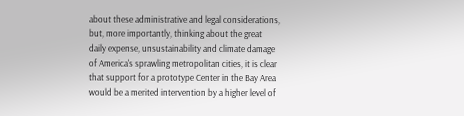about these administrative and legal considerations, but, more importantly, thinking about the great daily expense, unsustainability and climate damage of America's sprawling metropolitan cities, it is clear that support for a prototype Center in the Bay Area would be a merited intervention by a higher level of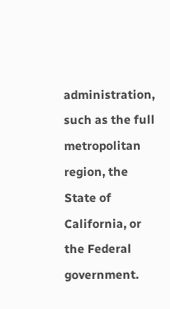administration, such as the full metropolitan region, the State of California, or the Federal government.